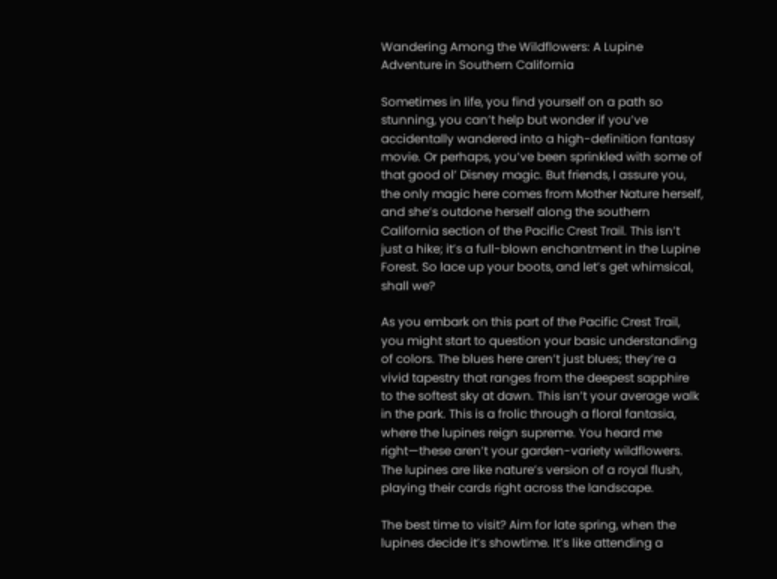Wandering Among the Wildflowers: A Lupine Adventure in Southern California

Sometimes in life, you find yourself on a path so stunning, you can’t help but wonder if you’ve accidentally wandered into a high-definition fantasy movie. Or perhaps, you’ve been sprinkled with some of that good ol’ Disney magic. But friends, I assure you, the only magic here comes from Mother Nature herself, and she’s outdone herself along the southern California section of the Pacific Crest Trail. This isn’t just a hike; it’s a full-blown enchantment in the Lupine Forest. So lace up your boots, and let’s get whimsical, shall we?

As you embark on this part of the Pacific Crest Trail, you might start to question your basic understanding of colors. The blues here aren’t just blues; they’re a vivid tapestry that ranges from the deepest sapphire to the softest sky at dawn. This isn’t your average walk in the park. This is a frolic through a floral fantasia, where the lupines reign supreme. You heard me right—these aren’t your garden-variety wildflowers. The lupines are like nature’s version of a royal flush, playing their cards right across the landscape.

The best time to visit? Aim for late spring, when the lupines decide it’s showtime. It’s like attending a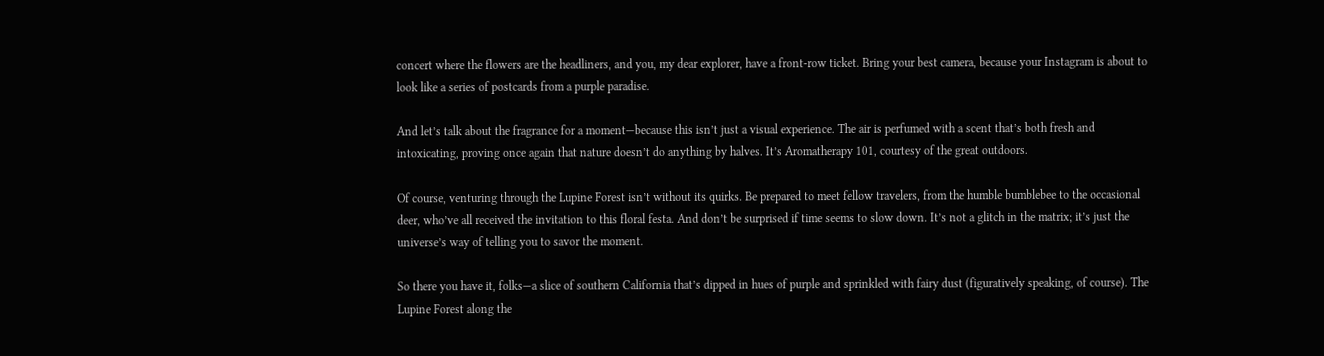concert where the flowers are the headliners, and you, my dear explorer, have a front-row ticket. Bring your best camera, because your Instagram is about to look like a series of postcards from a purple paradise.

And let’s talk about the fragrance for a moment—because this isn’t just a visual experience. The air is perfumed with a scent that’s both fresh and intoxicating, proving once again that nature doesn’t do anything by halves. It’s Aromatherapy 101, courtesy of the great outdoors.

Of course, venturing through the Lupine Forest isn’t without its quirks. Be prepared to meet fellow travelers, from the humble bumblebee to the occasional deer, who’ve all received the invitation to this floral festa. And don’t be surprised if time seems to slow down. It’s not a glitch in the matrix; it’s just the universe’s way of telling you to savor the moment.

So there you have it, folks—a slice of southern California that’s dipped in hues of purple and sprinkled with fairy dust (figuratively speaking, of course). The Lupine Forest along the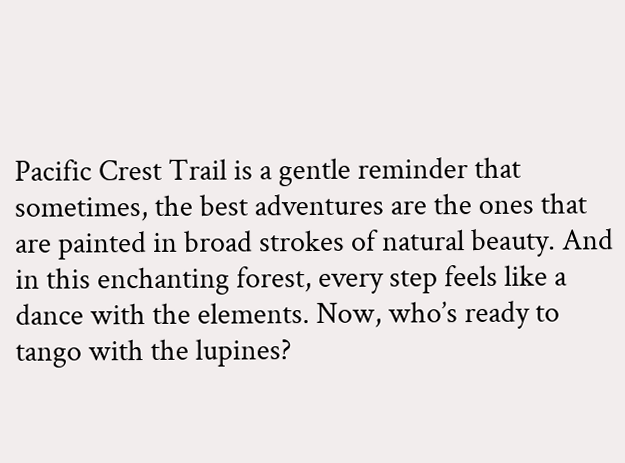Pacific Crest Trail is a gentle reminder that sometimes, the best adventures are the ones that are painted in broad strokes of natural beauty. And in this enchanting forest, every step feels like a dance with the elements. Now, who’s ready to tango with the lupines?